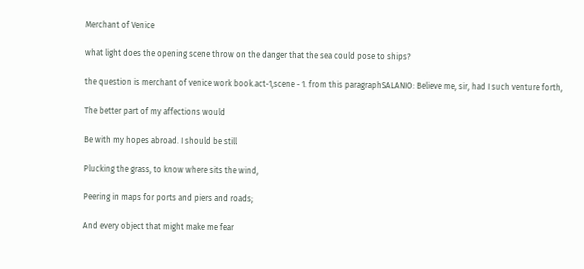Merchant of Venice

what light does the opening scene throw on the danger that the sea could pose to ships?

the question is merchant of venice work book.act-1,scene - 1. from this paragraphSALANIO: Believe me, sir, had I such venture forth,

The better part of my affections would

Be with my hopes abroad. I should be still

Plucking the grass, to know where sits the wind,

Peering in maps for ports and piers and roads;

And every object that might make me fear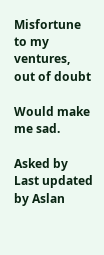Misfortune to my ventures, out of doubt

Would make me sad.

Asked by
Last updated by Aslan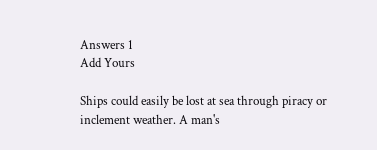Answers 1
Add Yours

Ships could easily be lost at sea through piracy or inclement weather. A man's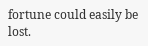fortune could easily be lost.